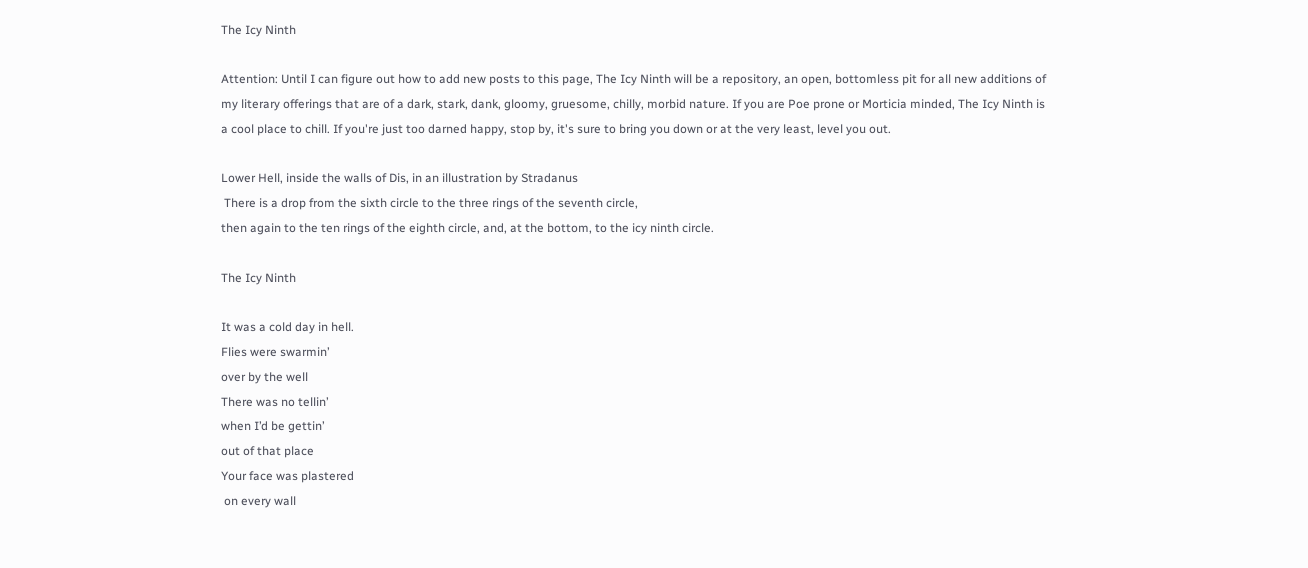The Icy Ninth

Attention: Until I can figure out how to add new posts to this page, The Icy Ninth will be a repository, an open, bottomless pit for all new additions of my literary offerings that are of a dark, stark, dank, gloomy, gruesome, chilly, morbid nature. If you are Poe prone or Morticia minded, The Icy Ninth is a cool place to chill. If you're just too darned happy, stop by, it's sure to bring you down or at the very least, level you out.

Lower Hell, inside the walls of Dis, in an illustration by Stradanus
 There is a drop from the sixth circle to the three rings of the seventh circle,
then again to the ten rings of the eighth circle, and, at the bottom, to the icy ninth circle.

The Icy Ninth

It was a cold day in hell.
Flies were swarmin’
over by the well
There was no tellin’
when I’d be gettin’
out of that place
Your face was plastered
 on every wall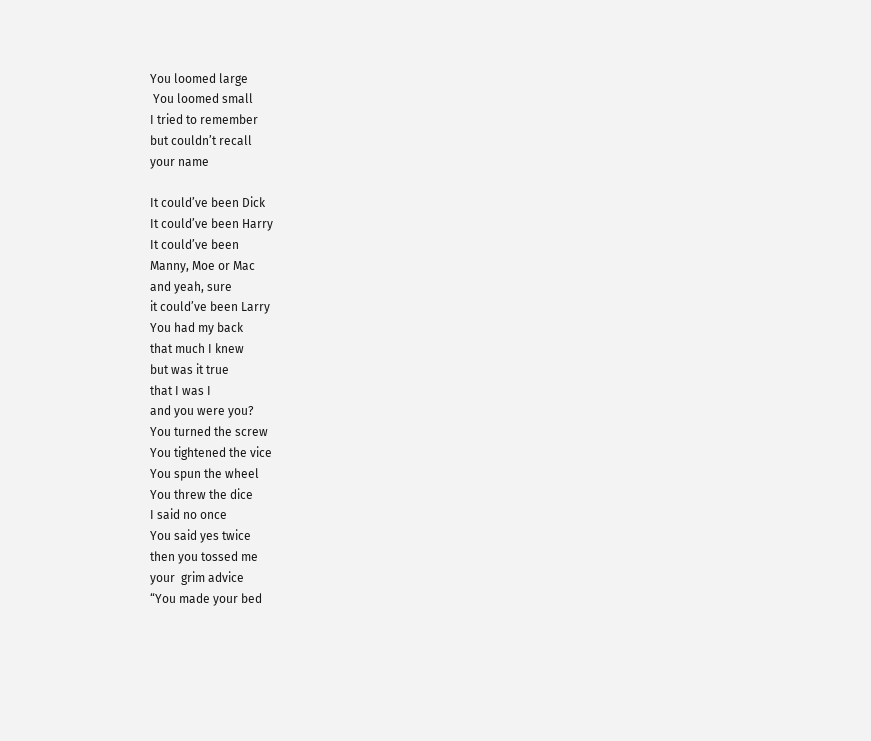You loomed large
 You loomed small
I tried to remember
but couldn’t recall
your name

It could’ve been Dick
It could’ve been Harry
It could’ve been
Manny, Moe or Mac
and yeah, sure
it could’ve been Larry
You had my back
that much I knew
but was it true
that I was I
and you were you?
You turned the screw
You tightened the vice
You spun the wheel
You threw the dice
I said no once
You said yes twice
then you tossed me
your  grim advice
“You made your bed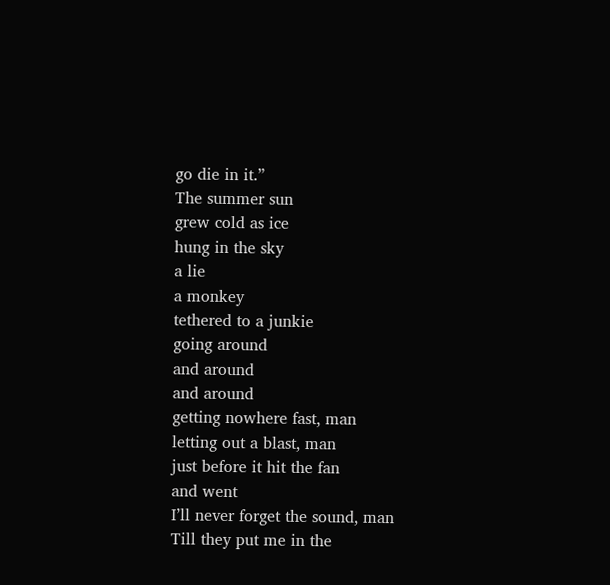go die in it.”
The summer sun
grew cold as ice
hung in the sky
a lie
a monkey
tethered to a junkie
going around
and around
and around
getting nowhere fast, man
letting out a blast, man
just before it hit the fan
and went
I’ll never forget the sound, man
Till they put me in the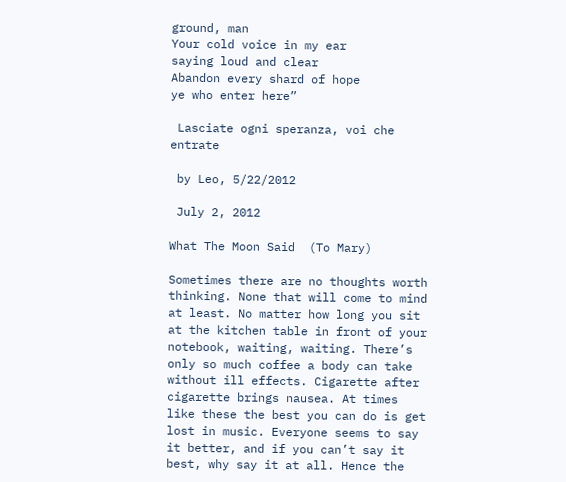ground, man
Your cold voice in my ear
saying loud and clear
Abandon every shard of hope
ye who enter here”

 Lasciate ogni speranza, voi che entrate

 by Leo, 5/22/2012

 July 2, 2012

What The Moon Said  (To Mary)

Sometimes there are no thoughts worth thinking. None that will come to mind at least. No matter how long you sit at the kitchen table in front of your notebook, waiting, waiting. There’s only so much coffee a body can take without ill effects. Cigarette after cigarette brings nausea. At times like these the best you can do is get lost in music. Everyone seems to say it better, and if you can’t say it best, why say it at all. Hence the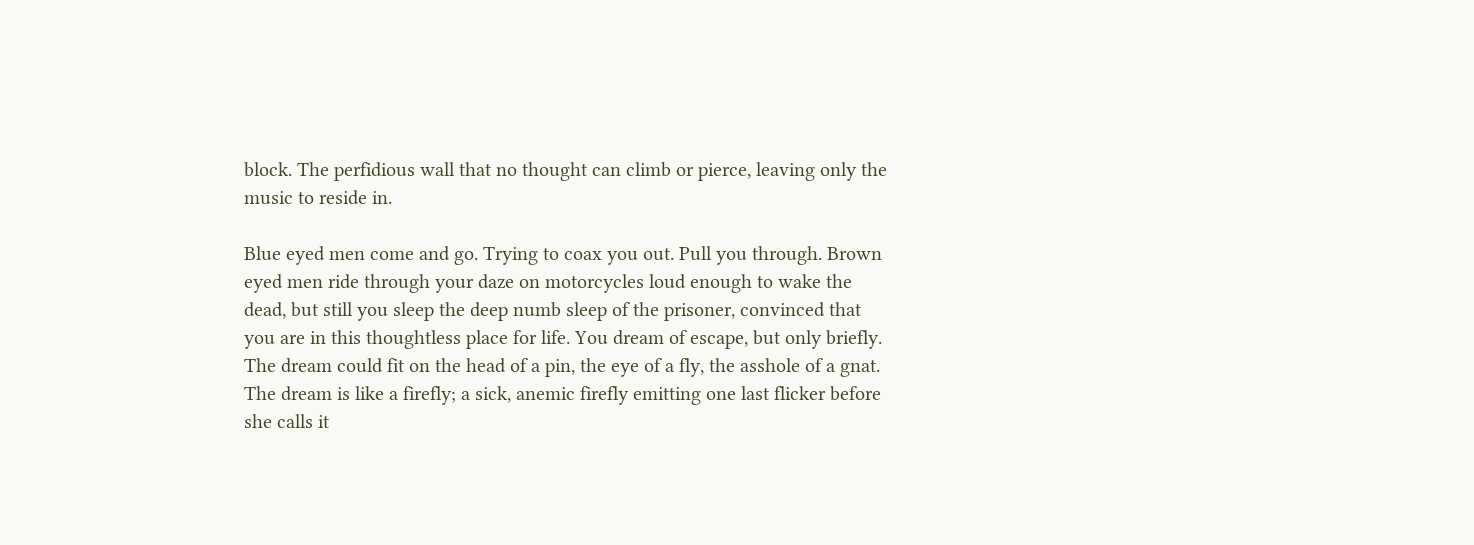block. The perfidious wall that no thought can climb or pierce, leaving only the music to reside in.

Blue eyed men come and go. Trying to coax you out. Pull you through. Brown eyed men ride through your daze on motorcycles loud enough to wake the dead, but still you sleep the deep numb sleep of the prisoner, convinced that you are in this thoughtless place for life. You dream of escape, but only briefly. The dream could fit on the head of a pin, the eye of a fly, the asshole of a gnat. The dream is like a firefly; a sick, anemic firefly emitting one last flicker before she calls it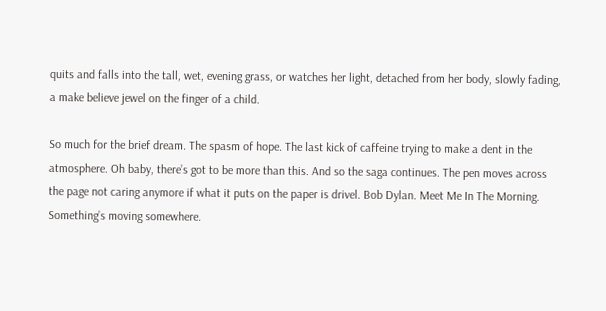quits and falls into the tall, wet, evening grass, or watches her light, detached from her body, slowly fading, a make believe jewel on the finger of a child.

So much for the brief dream. The spasm of hope. The last kick of caffeine trying to make a dent in the atmosphere. Oh baby, there’s got to be more than this. And so the saga continues. The pen moves across the page not caring anymore if what it puts on the paper is drivel. Bob Dylan. Meet Me In The Morning. Something’s moving somewhere.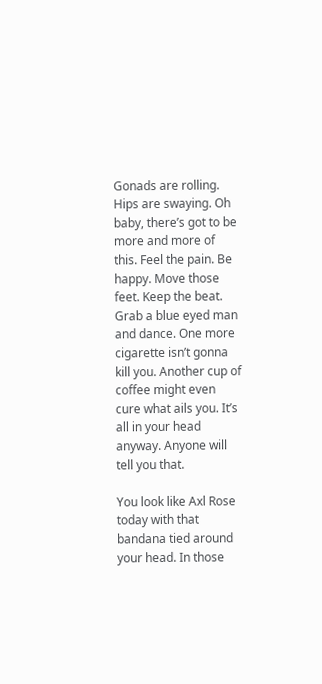Gonads are rolling. Hips are swaying. Oh baby, there’s got to be more and more of this. Feel the pain. Be happy. Move those feet. Keep the beat. Grab a blue eyed man and dance. One more cigarette isn’t gonna kill you. Another cup of coffee might even cure what ails you. It’s all in your head anyway. Anyone will tell you that.

You look like Axl Rose today with that bandana tied around your head. In those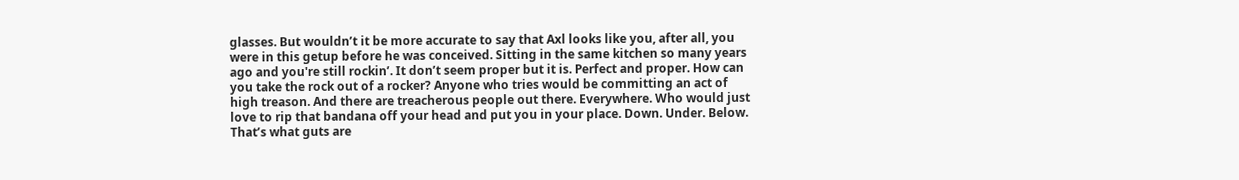glasses. But wouldn’t it be more accurate to say that Axl looks like you, after all, you were in this getup before he was conceived. Sitting in the same kitchen so many years ago and you're still rockin’. It don’t seem proper but it is. Perfect and proper. How can you take the rock out of a rocker? Anyone who tries would be committing an act of high treason. And there are treacherous people out there. Everywhere. Who would just love to rip that bandana off your head and put you in your place. Down. Under. Below. That’s what guts are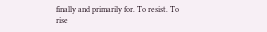finally and primarily for. To resist. To rise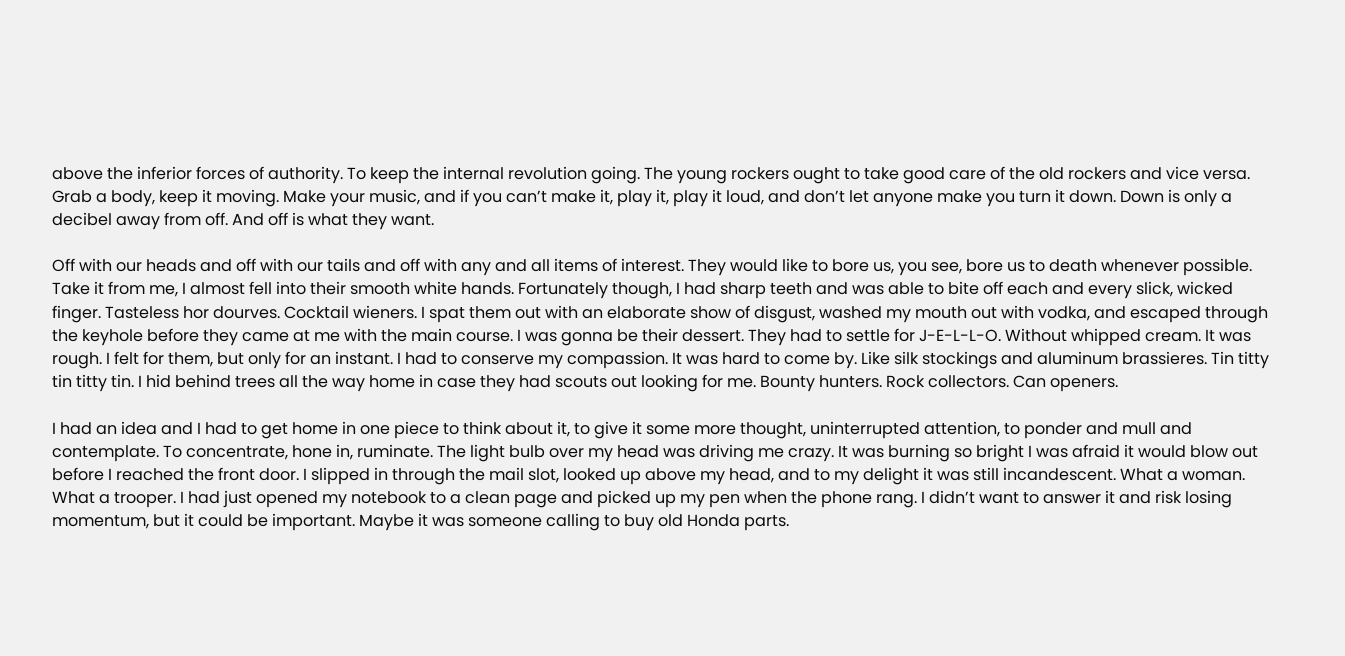above the inferior forces of authority. To keep the internal revolution going. The young rockers ought to take good care of the old rockers and vice versa. Grab a body, keep it moving. Make your music, and if you can’t make it, play it, play it loud, and don’t let anyone make you turn it down. Down is only a decibel away from off. And off is what they want.

Off with our heads and off with our tails and off with any and all items of interest. They would like to bore us, you see, bore us to death whenever possible. Take it from me, I almost fell into their smooth white hands. Fortunately though, I had sharp teeth and was able to bite off each and every slick, wicked finger. Tasteless hor dourves. Cocktail wieners. I spat them out with an elaborate show of disgust, washed my mouth out with vodka, and escaped through the keyhole before they came at me with the main course. I was gonna be their dessert. They had to settle for J-E-L-L-O. Without whipped cream. It was rough. I felt for them, but only for an instant. I had to conserve my compassion. It was hard to come by. Like silk stockings and aluminum brassieres. Tin titty tin titty tin. I hid behind trees all the way home in case they had scouts out looking for me. Bounty hunters. Rock collectors. Can openers.

I had an idea and I had to get home in one piece to think about it, to give it some more thought, uninterrupted attention, to ponder and mull and contemplate. To concentrate, hone in, ruminate. The light bulb over my head was driving me crazy. It was burning so bright I was afraid it would blow out before I reached the front door. I slipped in through the mail slot, looked up above my head, and to my delight it was still incandescent. What a woman. What a trooper. I had just opened my notebook to a clean page and picked up my pen when the phone rang. I didn’t want to answer it and risk losing momentum, but it could be important. Maybe it was someone calling to buy old Honda parts.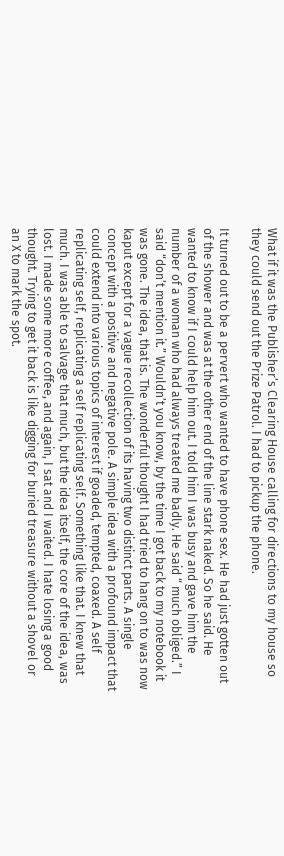What if it was the Publisher’s Clearing House calling for directions to my house so they could send out the Prize Patrol. I had to pickup the phone.

It turned out to be a pervert who wanted to have phone sex. He had just gotten out of the shower and was at the other end of the line stark naked. So he said. He wanted to know if I could help him out. I told him I was busy and gave him the number of a woman who had always treated me badly. He said “ much obliged.” I said “don’t mention it.” Wouldn’t you know, by the time I got back to my notebook it was gone. The idea, that is. The wonderful thought I had tried to hang on to was now kaput except for a vague recollection of its having two distinct parts. A single concept with a positive and negative pole. A simple idea with a profound impact that could extend into various topics of interest if goaded, tempted, coaxed. A self replicating self, replicating a self replicating self. Something like that. I knew that much. I was able to salvage that much, but the idea itself, the core of the idea, was lost. I made some more coffee, and again, I sat and I waited. I hate losing a good thought. Trying to get it back is like digging for buried treasure without a shovel or an X to mark the spot.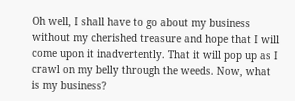Oh well, I shall have to go about my business without my cherished treasure and hope that I will come upon it inadvertently. That it will pop up as I crawl on my belly through the weeds. Now, what is my business?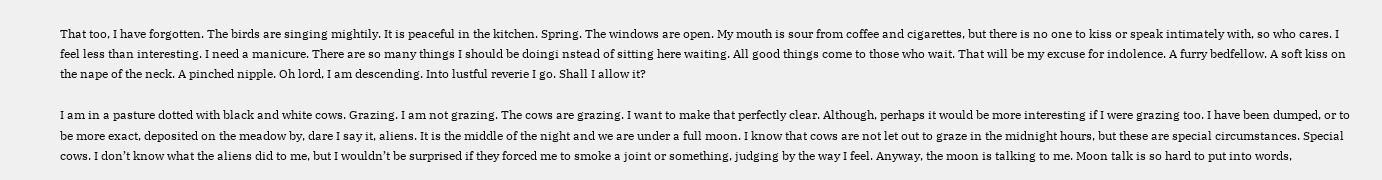That too, I have forgotten. The birds are singing mightily. It is peaceful in the kitchen. Spring. The windows are open. My mouth is sour from coffee and cigarettes, but there is no one to kiss or speak intimately with, so who cares. I feel less than interesting. I need a manicure. There are so many things I should be doingi nstead of sitting here waiting. All good things come to those who wait. That will be my excuse for indolence. A furry bedfellow. A soft kiss on the nape of the neck. A pinched nipple. Oh lord, I am descending. Into lustful reverie I go. Shall I allow it?

I am in a pasture dotted with black and white cows. Grazing. I am not grazing. The cows are grazing. I want to make that perfectly clear. Although, perhaps it would be more interesting if I were grazing too. I have been dumped, or to be more exact, deposited on the meadow by, dare I say it, aliens. It is the middle of the night and we are under a full moon. I know that cows are not let out to graze in the midnight hours, but these are special circumstances. Special cows. I don’t know what the aliens did to me, but I wouldn’t be surprised if they forced me to smoke a joint or something, judging by the way I feel. Anyway, the moon is talking to me. Moon talk is so hard to put into words,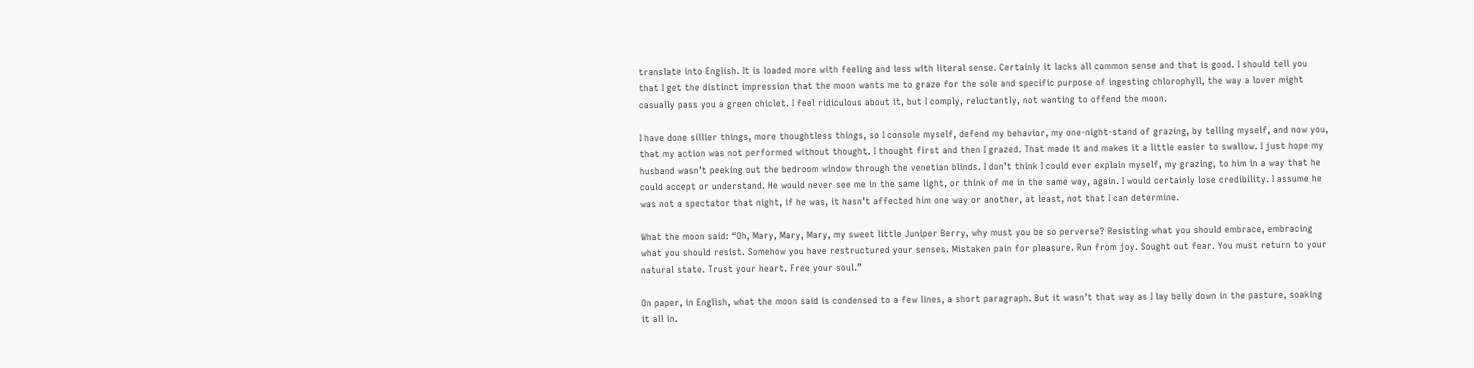translate into English. It is loaded more with feeling and less with literal sense. Certainly it lacks all common sense and that is good. I should tell you that I get the distinct impression that the moon wants me to graze for the sole and specific purpose of ingesting chlorophyll, the way a lover might casually pass you a green chiclet. I feel ridiculous about it, but I comply, reluctantly, not wanting to offend the moon.

I have done sillier things, more thoughtless things, so I console myself, defend my behavior, my one-night-stand of grazing, by telling myself, and now you, that my action was not performed without thought. I thought first and then I grazed. That made it and makes it a little easier to swallow. I just hope my husband wasn’t peeking out the bedroom window through the venetian blinds. I don’t think I could ever explain myself, my grazing, to him in a way that he could accept or understand. He would never see me in the same light, or think of me in the same way, again. I would certainly lose credibility. I assume he was not a spectator that night, if he was, it hasn’t affected him one way or another, at least, not that I can determine.

What the moon said: “Oh, Mary, Mary, Mary, my sweet little Juniper Berry, why must you be so perverse? Resisting what you should embrace, embracing what you should resist. Somehow you have restructured your senses. Mistaken pain for pleasure. Run from joy. Sought out fear. You must return to your natural state. Trust your heart. Free your soul.”

On paper, in English, what the moon said is condensed to a few lines, a short paragraph. But it wasn’t that way as I lay belly down in the pasture, soaking it all in.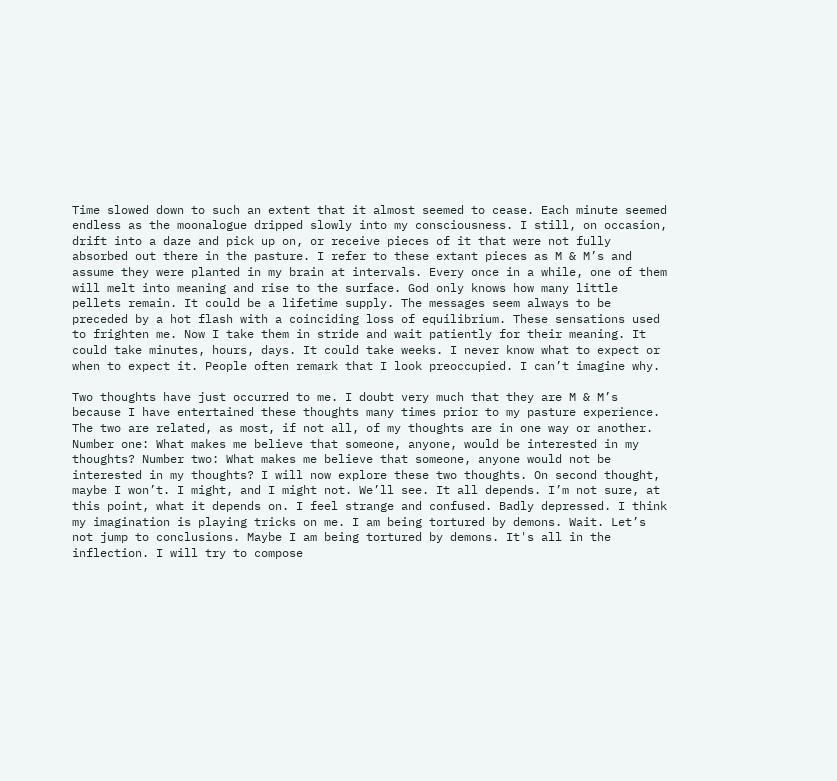Time slowed down to such an extent that it almost seemed to cease. Each minute seemed endless as the moonalogue dripped slowly into my consciousness. I still, on occasion, drift into a daze and pick up on, or receive pieces of it that were not fully absorbed out there in the pasture. I refer to these extant pieces as M & M’s and assume they were planted in my brain at intervals. Every once in a while, one of them will melt into meaning and rise to the surface. God only knows how many little pellets remain. It could be a lifetime supply. The messages seem always to be preceded by a hot flash with a coinciding loss of equilibrium. These sensations used to frighten me. Now I take them in stride and wait patiently for their meaning. It could take minutes, hours, days. It could take weeks. I never know what to expect or when to expect it. People often remark that I look preoccupied. I can’t imagine why.

Two thoughts have just occurred to me. I doubt very much that they are M & M’s because I have entertained these thoughts many times prior to my pasture experience. The two are related, as most, if not all, of my thoughts are in one way or another. Number one: What makes me believe that someone, anyone, would be interested in my thoughts? Number two: What makes me believe that someone, anyone would not be interested in my thoughts? I will now explore these two thoughts. On second thought, maybe I won’t. I might, and I might not. We’ll see. It all depends. I’m not sure, at this point, what it depends on. I feel strange and confused. Badly depressed. I think my imagination is playing tricks on me. I am being tortured by demons. Wait. Let’s not jump to conclusions. Maybe I am being tortured by demons. It's all in the inflection. I will try to compose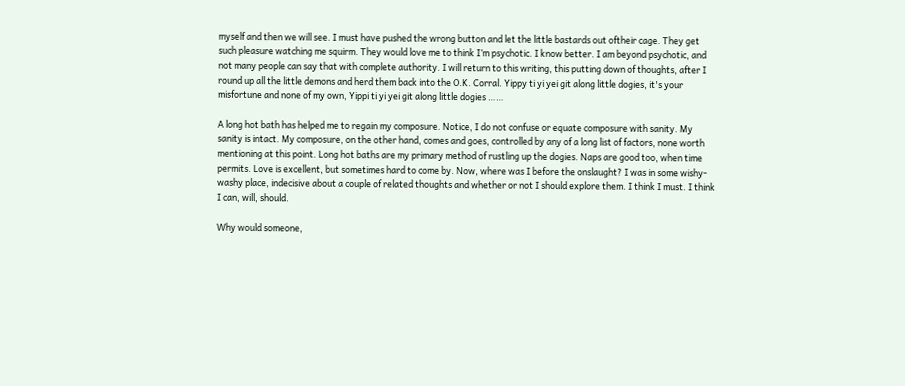myself and then we will see. I must have pushed the wrong button and let the little bastards out oftheir cage. They get such pleasure watching me squirm. They would love me to think I’m psychotic. I know better. I am beyond psychotic, and not many people can say that with complete authority. I will return to this writing, this putting down of thoughts, after I round up all the little demons and herd them back into the O.K. Corral. Yippy ti yi yei git along little dogies, it's your misfortune and none of my own, Yippi ti yi yei git along little dogies ……

A long hot bath has helped me to regain my composure. Notice, I do not confuse or equate composure with sanity. My sanity is intact. My composure, on the other hand, comes and goes, controlled by any of a long list of factors, none worth mentioning at this point. Long hot baths are my primary method of rustling up the dogies. Naps are good too, when time permits. Love is excellent, but sometimes hard to come by. Now, where was I before the onslaught? I was in some wishy-washy place, indecisive about a couple of related thoughts and whether or not I should explore them. I think I must. I think I can, will, should.

Why would someone,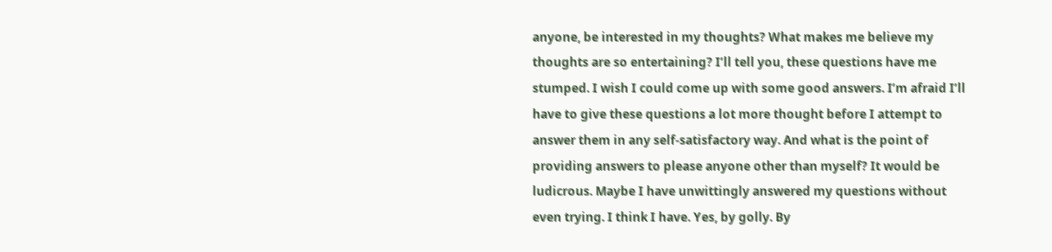anyone, be interested in my thoughts? What makes me believe my thoughts are so entertaining? I’ll tell you, these questions have me stumped. I wish I could come up with some good answers. I’m afraid I’ll have to give these questions a lot more thought before I attempt to answer them in any self-satisfactory way. And what is the point of providing answers to please anyone other than myself? It would be ludicrous. Maybe I have unwittingly answered my questions without even trying. I think I have. Yes, by golly. By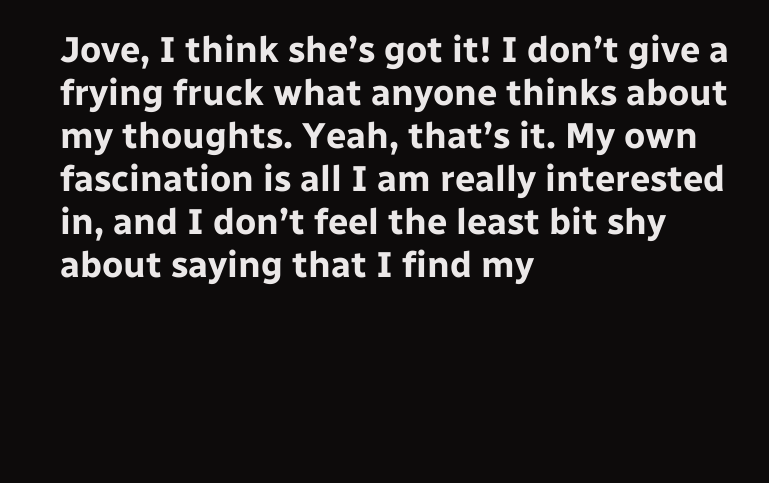Jove, I think she’s got it! I don’t give a frying fruck what anyone thinks about my thoughts. Yeah, that’s it. My own fascination is all I am really interested in, and I don’t feel the least bit shy about saying that I find my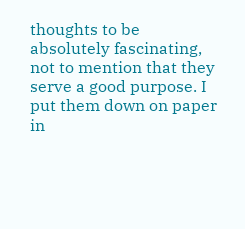thoughts to be absolutely fascinating, not to mention that they serve a good purpose. I put them down on paper in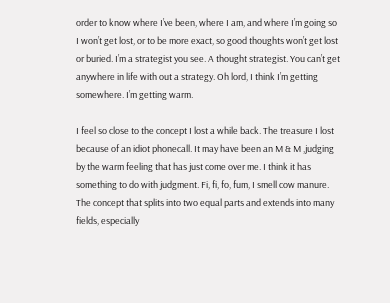order to know where I’ve been, where I am, and where I’m going so I won’t get lost, or to be more exact, so good thoughts won’t get lost or buried. I’m a strategist you see. A thought strategist. You can’t get anywhere in life with out a strategy. Oh lord, I think I’m getting somewhere. I’m getting warm.

I feel so close to the concept I lost a while back. The treasure I lost because of an idiot phonecall. It may have been an M & M ,judging by the warm feeling that has just come over me. I think it has something to do with judgment. Fi, fi, fo, fum, I smell cow manure. The concept that splits into two equal parts and extends into many fields, especially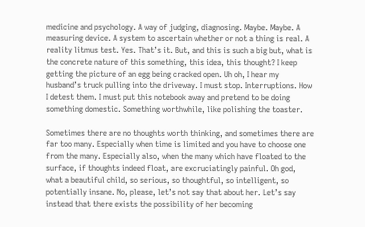medicine and psychology. A way of judging, diagnosing. Maybe. Maybe. A measuring device. A system to ascertain whether or not a thing is real. A reality litmus test. Yes. That’s it. But, and this is such a big but, what is the concrete nature of this something, this idea, this thought? I keep getting the picture of an egg being cracked open. Uh oh, I hear my husband’s truck pulling into the driveway. I must stop. Interruptions. How I detest them. I must put this notebook away and pretend to be doing something domestic. Something worthwhile, like polishing the toaster.

Sometimes there are no thoughts worth thinking, and sometimes there are far too many. Especially when time is limited and you have to choose one from the many. Especially also, when the many which have floated to the surface, if thoughts indeed float, are excruciatingly painful. Oh god, what a beautiful child, so serious, so thoughtful, so intelligent, so potentially insane. No, please, let’s not say that about her. Let’s say instead that there exists the possibility of her becoming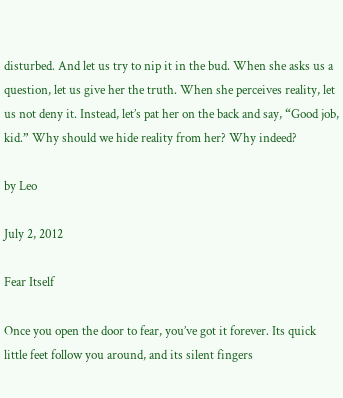disturbed. And let us try to nip it in the bud. When she asks us a question, let us give her the truth. When she perceives reality, let us not deny it. Instead, let’s pat her on the back and say, “Good job, kid.” Why should we hide reality from her? Why indeed?

by Leo

July 2, 2012

Fear Itself

Once you open the door to fear, you’ve got it forever. Its quick little feet follow you around, and its silent fingers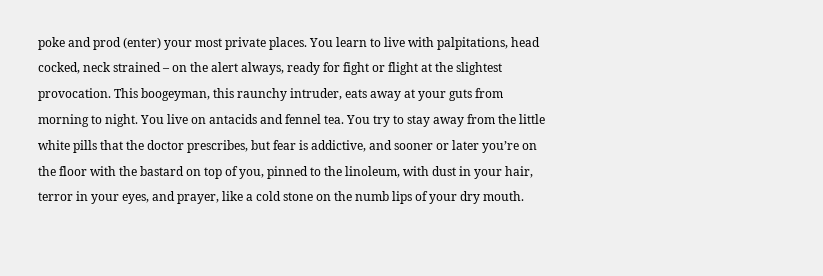poke and prod (enter) your most private places. You learn to live with palpitations, head cocked, neck strained – on the alert always, ready for fight or flight at the slightest provocation. This boogeyman, this raunchy intruder, eats away at your guts from morning to night. You live on antacids and fennel tea. You try to stay away from the little white pills that the doctor prescribes, but fear is addictive, and sooner or later you’re on the floor with the bastard on top of you, pinned to the linoleum, with dust in your hair, terror in your eyes, and prayer, like a cold stone on the numb lips of your dry mouth.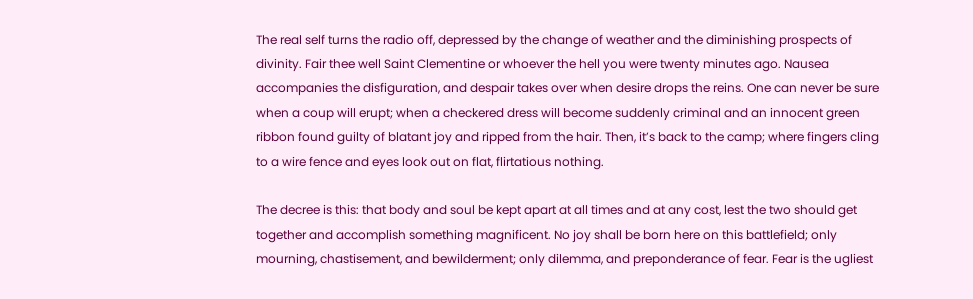The real self turns the radio off, depressed by the change of weather and the diminishing prospects of divinity. Fair thee well Saint Clementine or whoever the hell you were twenty minutes ago. Nausea accompanies the disfiguration, and despair takes over when desire drops the reins. One can never be sure when a coup will erupt; when a checkered dress will become suddenly criminal and an innocent green ribbon found guilty of blatant joy and ripped from the hair. Then, it’s back to the camp; where fingers cling to a wire fence and eyes look out on flat, flirtatious nothing.

The decree is this: that body and soul be kept apart at all times and at any cost, lest the two should get together and accomplish something magnificent. No joy shall be born here on this battlefield; only mourning, chastisement, and bewilderment; only dilemma, and preponderance of fear. Fear is the ugliest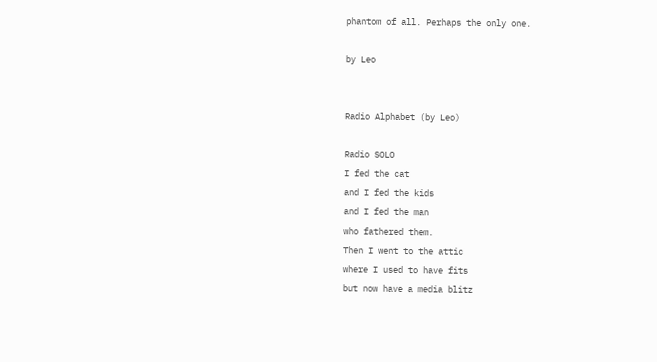phantom of all. Perhaps the only one.

by Leo


Radio Alphabet (by Leo)

Radio SOLO
I fed the cat
and I fed the kids
and I fed the man
who fathered them.
Then I went to the attic
where I used to have fits
but now have a media blitz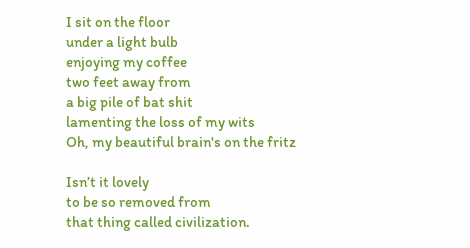I sit on the floor
under a light bulb
enjoying my coffee
two feet away from
a big pile of bat shit
lamenting the loss of my wits
Oh, my beautiful brain's on the fritz

Isn’t it lovely
to be so removed from
that thing called civilization.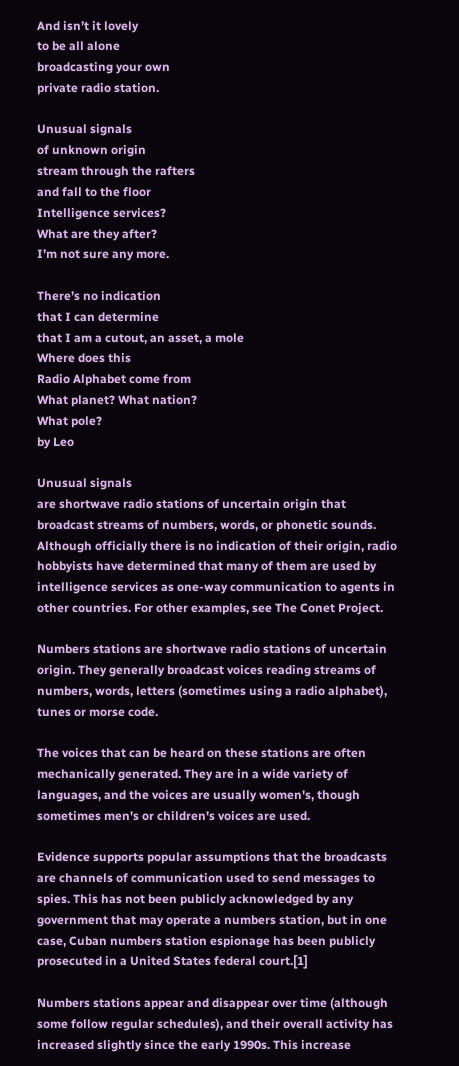And isn’t it lovely
to be all alone
broadcasting your own
private radio station.

Unusual signals
of unknown origin
stream through the rafters
and fall to the floor
Intelligence services?
What are they after?
I’m not sure any more.

There’s no indication
that I can determine
that I am a cutout, an asset, a mole
Where does this
Radio Alphabet come from
What planet? What nation?
What pole?
by Leo

Unusual signals
are shortwave radio stations of uncertain origin that broadcast streams of numbers, words, or phonetic sounds. Although officially there is no indication of their origin, radio hobbyists have determined that many of them are used by intelligence services as one-way communication to agents in other countries. For other examples, see The Conet Project.

Numbers stations are shortwave radio stations of uncertain origin. They generally broadcast voices reading streams of numbers, words, letters (sometimes using a radio alphabet), tunes or morse code.

The voices that can be heard on these stations are often mechanically generated. They are in a wide variety of languages, and the voices are usually women's, though sometimes men's or children's voices are used.

Evidence supports popular assumptions that the broadcasts are channels of communication used to send messages to spies. This has not been publicly acknowledged by any government that may operate a numbers station, but in one case, Cuban numbers station espionage has been publicly prosecuted in a United States federal court.[1]

Numbers stations appear and disappear over time (although some follow regular schedules), and their overall activity has increased slightly since the early 1990s. This increase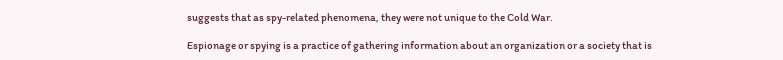suggests that as spy-related phenomena, they were not unique to the Cold War.

Espionage or spying is a practice of gathering information about an organization or a society that is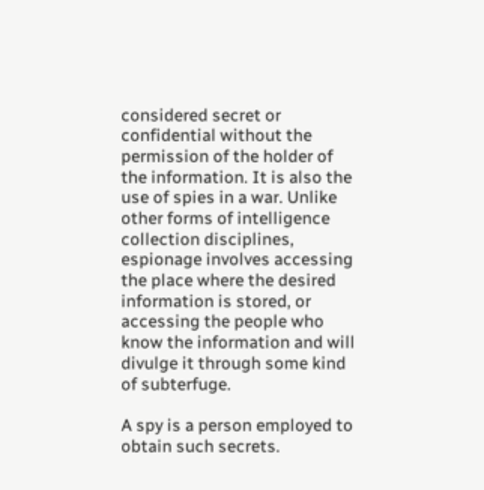considered secret or confidential without the permission of the holder of the information. It is also the use of spies in a war. Unlike other forms of intelligence collection disciplines, espionage involves accessing the place where the desired information is stored, or accessing the people who know the information and will divulge it through some kind of subterfuge.

A spy is a person employed to obtain such secrets.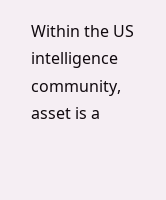Within the US intelligence community, asset is a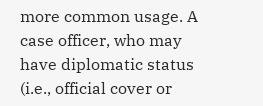more common usage. A case officer, who may have diplomatic status (i.e., official cover or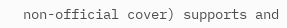non-official cover) supports and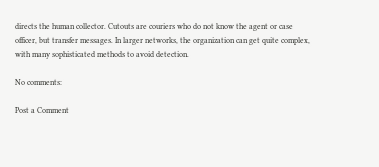directs the human collector. Cutouts are couriers who do not know the agent or case officer, but transfer messages. In larger networks, the organization can get quite complex, with many sophisticated methods to avoid detection.

No comments:

Post a Comment